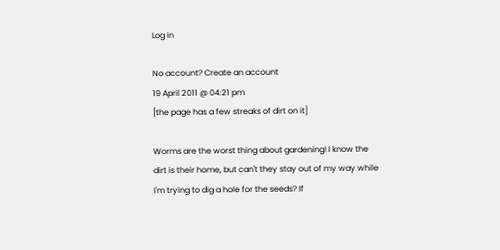Log in

No account? Create an account
19 April 2011 @ 04:21 pm
[the page has a few streaks of dirt on it]

Worms are the worst thing about gardening! I know the dirt is their home, but can't they stay out of my way while I'm trying to dig a hole for the seeds? If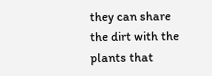they can share the dirt with the plants that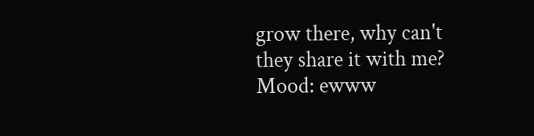grow there, why can't they share it with me?
Mood: ewww